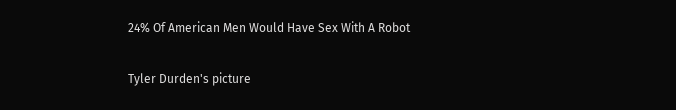24% Of American Men Would Have Sex With A Robot

Tyler Durden's picture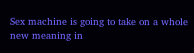Sex machine is going to take on a whole new meaning in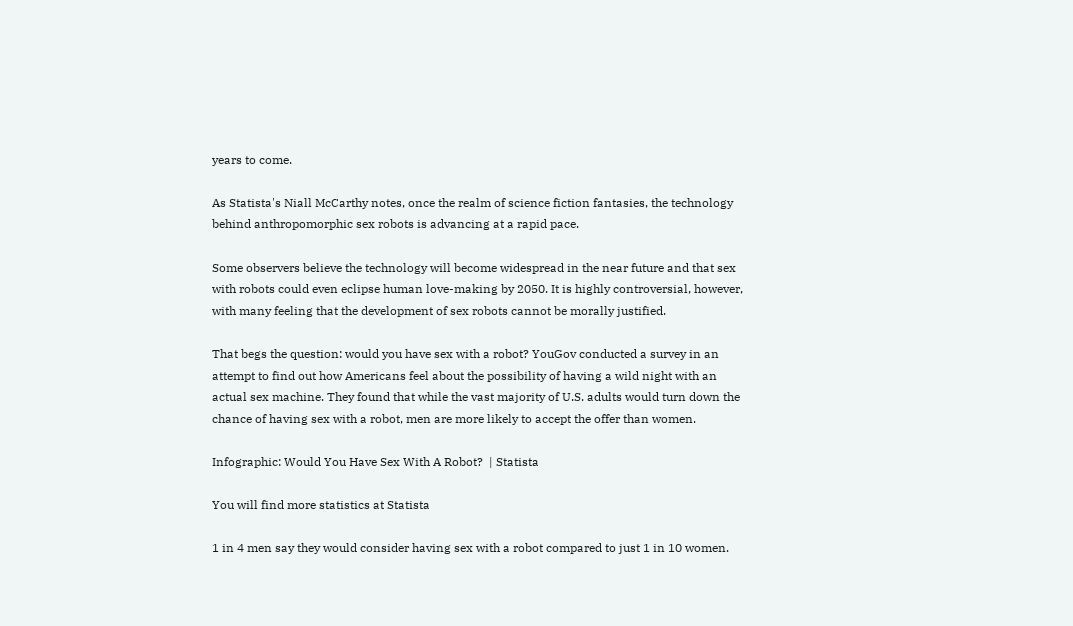years to come.

As Statista's Niall McCarthy notes, once the realm of science fiction fantasies, the technology behind anthropomorphic sex robots is advancing at a rapid pace.

Some observers believe the technology will become widespread in the near future and that sex with robots could even eclipse human love-making by 2050. It is highly controversial, however, with many feeling that the development of sex robots cannot be morally justified.

That begs the question: would you have sex with a robot? YouGov conducted a survey in an attempt to find out how Americans feel about the possibility of having a wild night with an actual sex machine. They found that while the vast majority of U.S. adults would turn down the chance of having sex with a robot, men are more likely to accept the offer than women.

Infographic: Would You Have Sex With A Robot?  | Statista

You will find more statistics at Statista

1 in 4 men say they would consider having sex with a robot compared to just 1 in 10 women.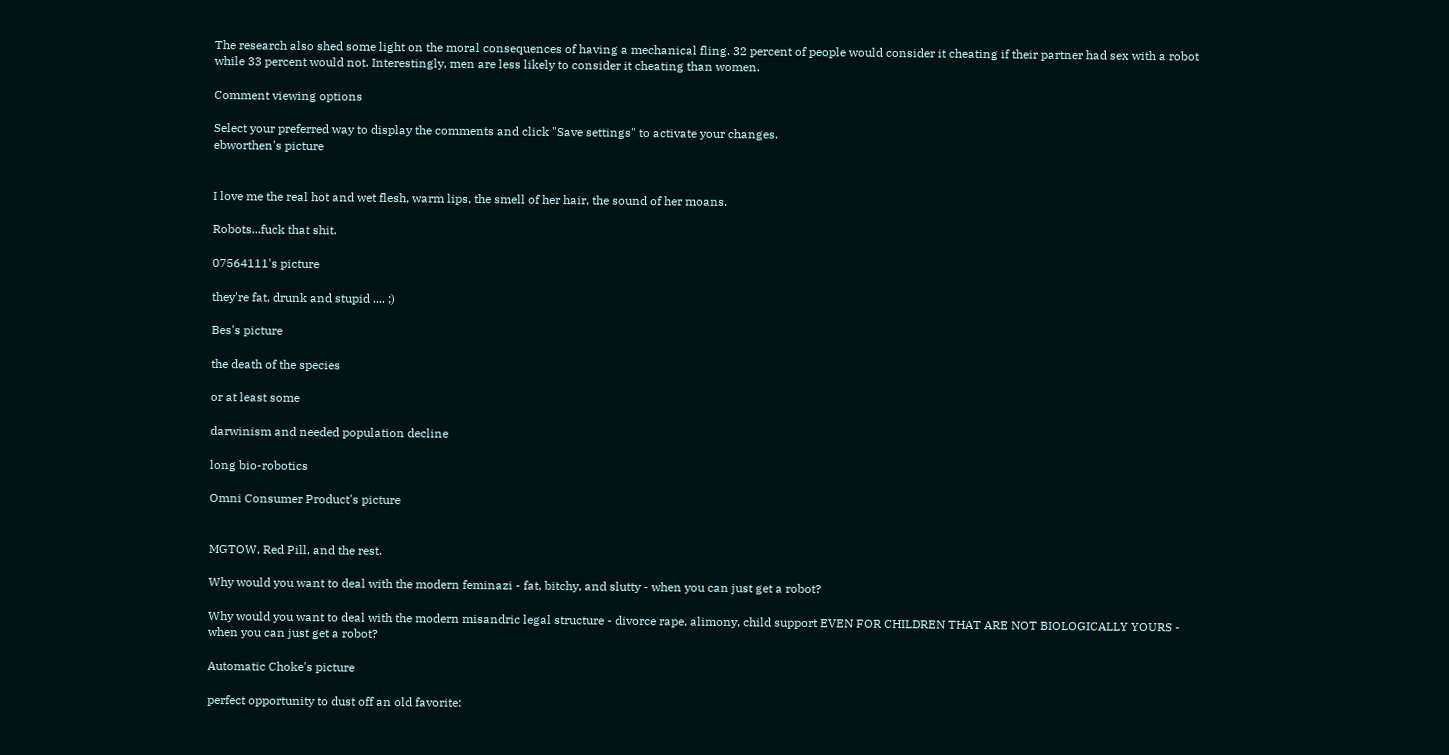The research also shed some light on the moral consequences of having a mechanical fling. 32 percent of people would consider it cheating if their partner had sex with a robot while 33 percent would not. Interestingly, men are less likely to consider it cheating than women.

Comment viewing options

Select your preferred way to display the comments and click "Save settings" to activate your changes.
ebworthen's picture


I love me the real hot and wet flesh, warm lips, the smell of her hair, the sound of her moans.

Robots...fuck that shit.

07564111's picture

they're fat, drunk and stupid .... ;)

Bes's picture

the death of the species

or at least some

darwinism and needed population decline

long bio-robotics

Omni Consumer Product's picture


MGTOW, Red Pill, and the rest.

Why would you want to deal with the modern feminazi - fat, bitchy, and slutty - when you can just get a robot?

Why would you want to deal with the modern misandric legal structure - divorce rape, alimony, child support EVEN FOR CHILDREN THAT ARE NOT BIOLOGICALLY YOURS - when you can just get a robot?

Automatic Choke's picture

perfect opportunity to dust off an old favorite: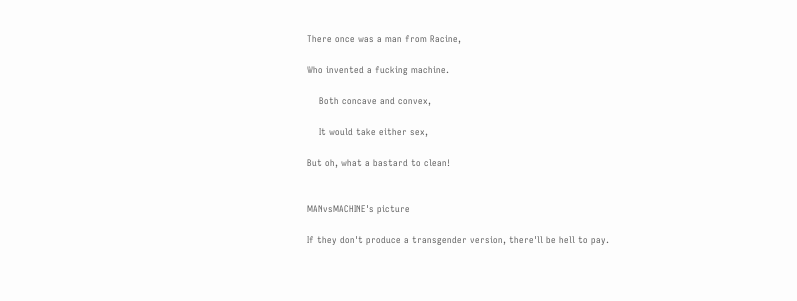There once was a man from Racine,

Who invented a fucking machine.

    Both concave and convex,

    It would take either sex,

But oh, what a bastard to clean!


MANvsMACHINE's picture

If they don't produce a transgender version, there'll be hell to pay.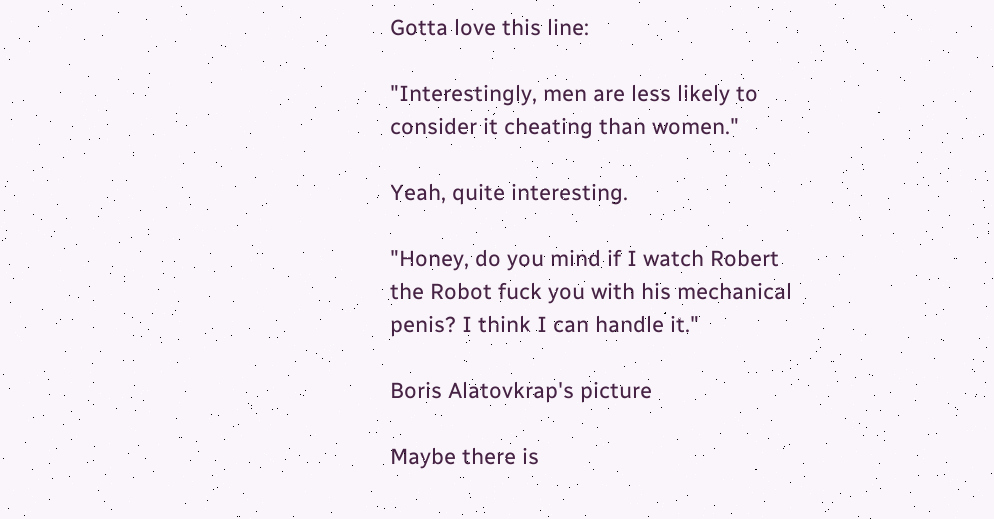Gotta love this line:

"Interestingly, men are less likely to consider it cheating than women."

Yeah, quite interesting.

"Honey, do you mind if I watch Robert the Robot fuck you with his mechanical penis? I think I can handle it."

Boris Alatovkrap's picture

Maybe there is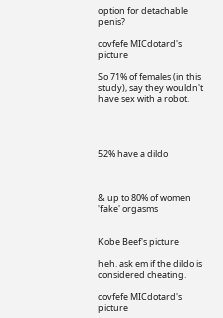option for detachable penis?

covfefe MICdotard's picture

So 71% of females (in this study), say they wouldn't have sex with a robot.




52% have a dildo



& up to 80% of women 'fake' orgasms


Kobe Beef's picture

heh. ask em if the dildo is considered cheating.

covfefe MICdotard's picture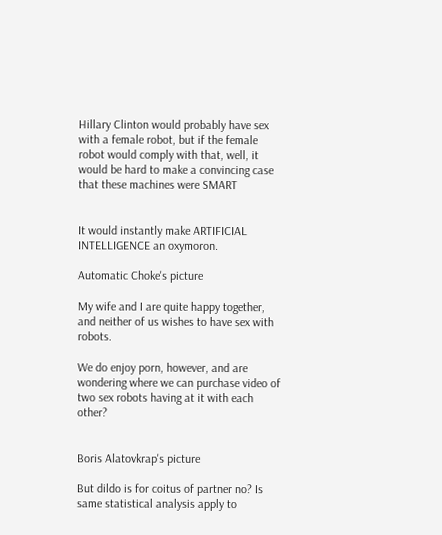Hillary Clinton would probably have sex with a female robot, but if the female robot would comply with that, well, it would be hard to make a convincing case that these machines were SMART


It would instantly make ARTIFICIAL INTELLIGENCE an oxymoron.

Automatic Choke's picture

My wife and I are quite happy together, and neither of us wishes to have sex with robots.

We do enjoy porn, however, and are wondering where we can purchase video of two sex robots having at it with each other?


Boris Alatovkrap's picture

But dildo is for coitus of partner no? Is same statistical analysis apply to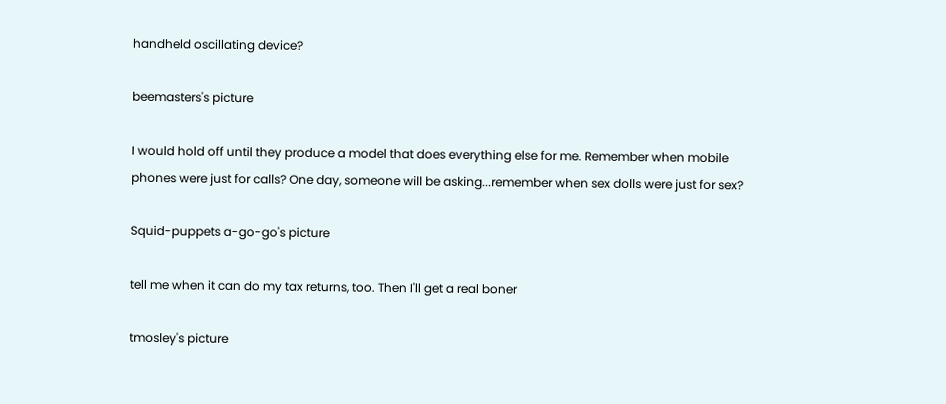handheld oscillating device?

beemasters's picture

I would hold off until they produce a model that does everything else for me. Remember when mobile phones were just for calls? One day, someone will be asking...remember when sex dolls were just for sex?

Squid-puppets a-go-go's picture

tell me when it can do my tax returns, too. Then I'll get a real boner

tmosley's picture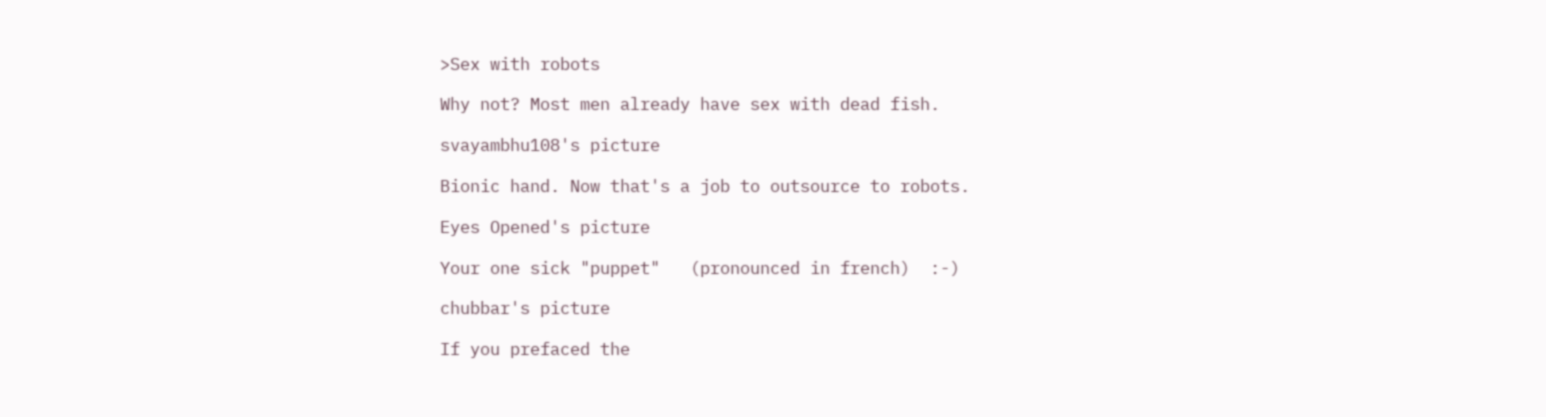>Sex with robots

Why not? Most men already have sex with dead fish.

svayambhu108's picture

Bionic hand. Now that's a job to outsource to robots.

Eyes Opened's picture

Your one sick "puppet"   (pronounced in french)  :-)

chubbar's picture

If you prefaced the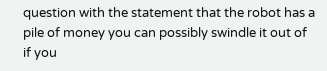question with the statement that the robot has a pile of money you can possibly swindle it out of if you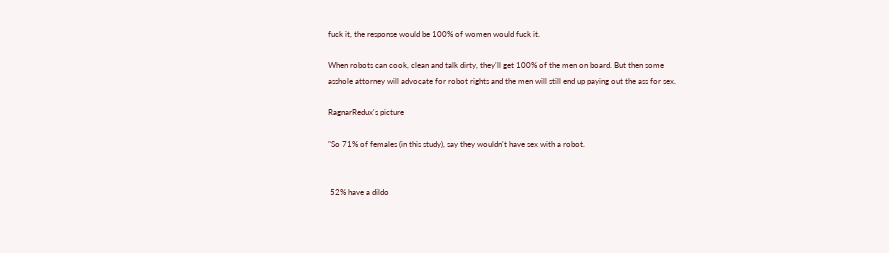fuck it, the response would be 100% of women would fuck it.

When robots can cook, clean and talk dirty, they'll get 100% of the men on board. But then some asshole attorney will advocate for robot rights and the men will still end up paying out the ass for sex.

RagnarRedux's picture

"So 71% of females (in this study), say they wouldn't have sex with a robot.


 52% have a dildo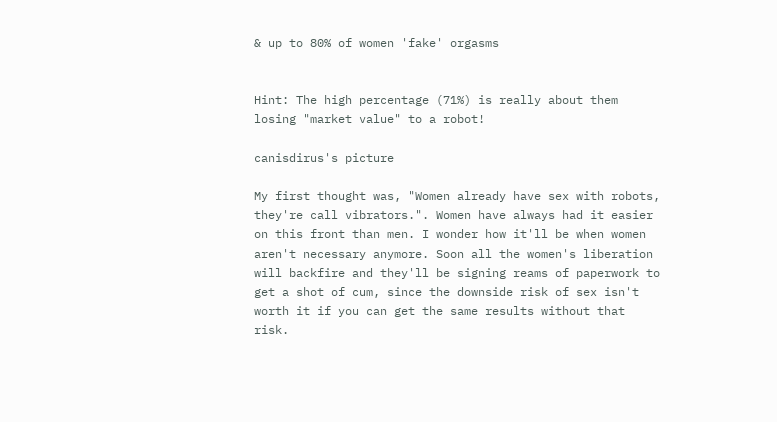& up to 80% of women 'fake' orgasms


Hint: The high percentage (71%) is really about them losing "market value" to a robot!

canisdirus's picture

My first thought was, "Women already have sex with robots, they're call vibrators.". Women have always had it easier on this front than men. I wonder how it'll be when women aren't necessary anymore. Soon all the women's liberation will backfire and they'll be signing reams of paperwork to get a shot of cum, since the downside risk of sex isn't worth it if you can get the same results without that risk.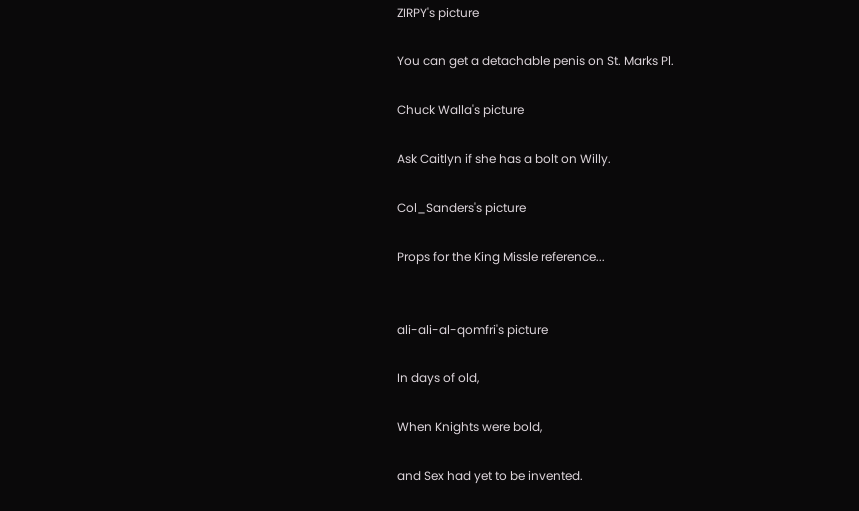ZIRPY's picture

You can get a detachable penis on St. Marks Pl.

Chuck Walla's picture

Ask Caitlyn if she has a bolt on Willy.

Col_Sanders's picture

Props for the King Missle reference...


ali-ali-al-qomfri's picture

In days of old,

When Knights were bold,

and Sex had yet to be invented.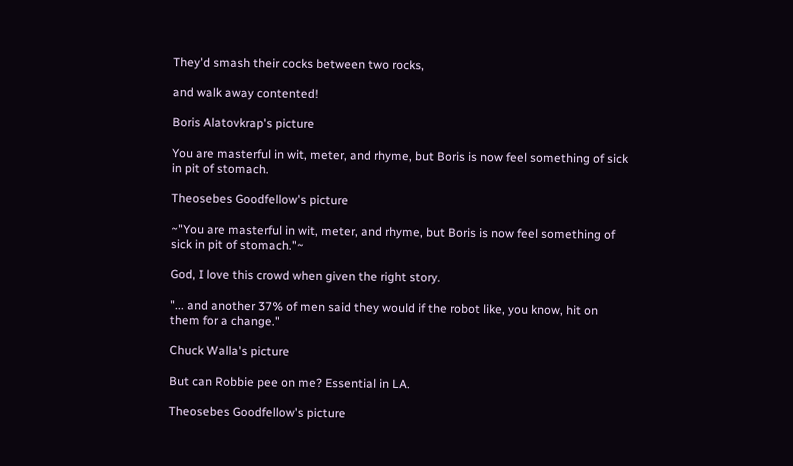They'd smash their cocks between two rocks,

and walk away contented!

Boris Alatovkrap's picture

You are masterful in wit, meter, and rhyme, but Boris is now feel something of sick in pit of stomach.

Theosebes Goodfellow's picture

~"You are masterful in wit, meter, and rhyme, but Boris is now feel something of sick in pit of stomach."~

God, I love this crowd when given the right story.

"... and another 37% of men said they would if the robot like, you know, hit on them for a change."

Chuck Walla's picture

But can Robbie pee on me? Essential in LA.

Theosebes Goodfellow's picture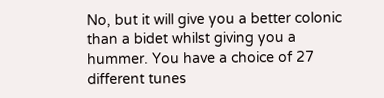No, but it will give you a better colonic than a bidet whilst giving you a hummer. You have a choice of 27 different tunes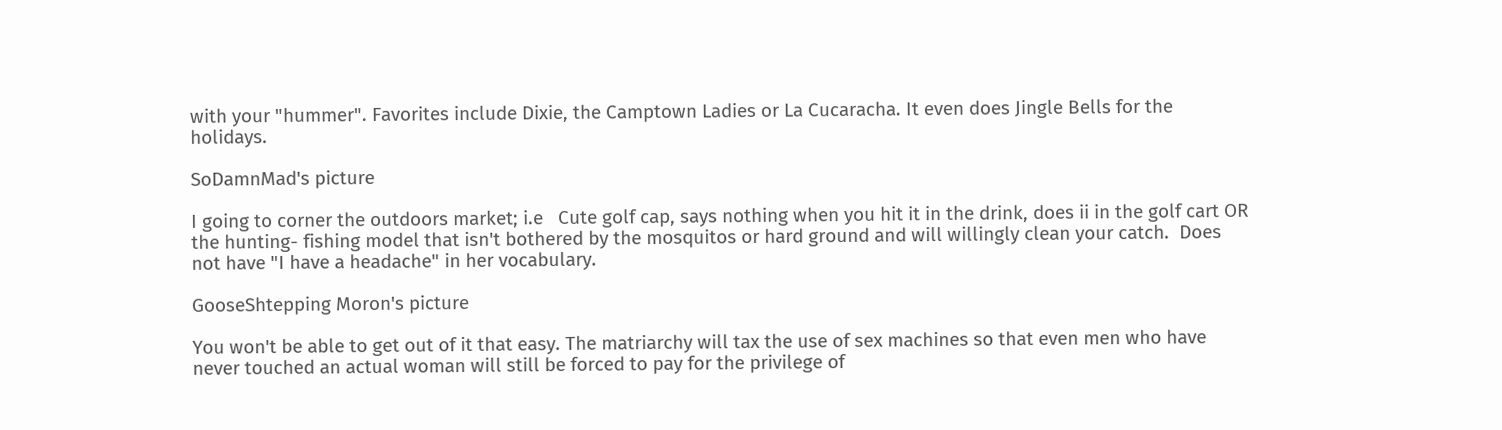with your "hummer". Favorites include Dixie, the Camptown Ladies or La Cucaracha. It even does Jingle Bells for the holidays.

SoDamnMad's picture

I going to corner the outdoors market; i.e   Cute golf cap, says nothing when you hit it in the drink, does ii in the golf cart OR the hunting- fishing model that isn't bothered by the mosquitos or hard ground and will willingly clean your catch.  Does not have "I have a headache" in her vocabulary.

GooseShtepping Moron's picture

You won't be able to get out of it that easy. The matriarchy will tax the use of sex machines so that even men who have never touched an actual woman will still be forced to pay for the privilege of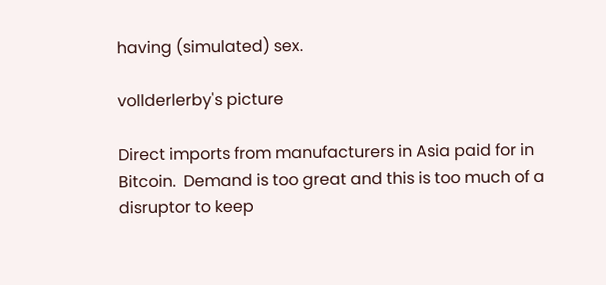having (simulated) sex.

vollderlerby's picture

Direct imports from manufacturers in Asia paid for in Bitcoin.  Demand is too great and this is too much of a disruptor to keep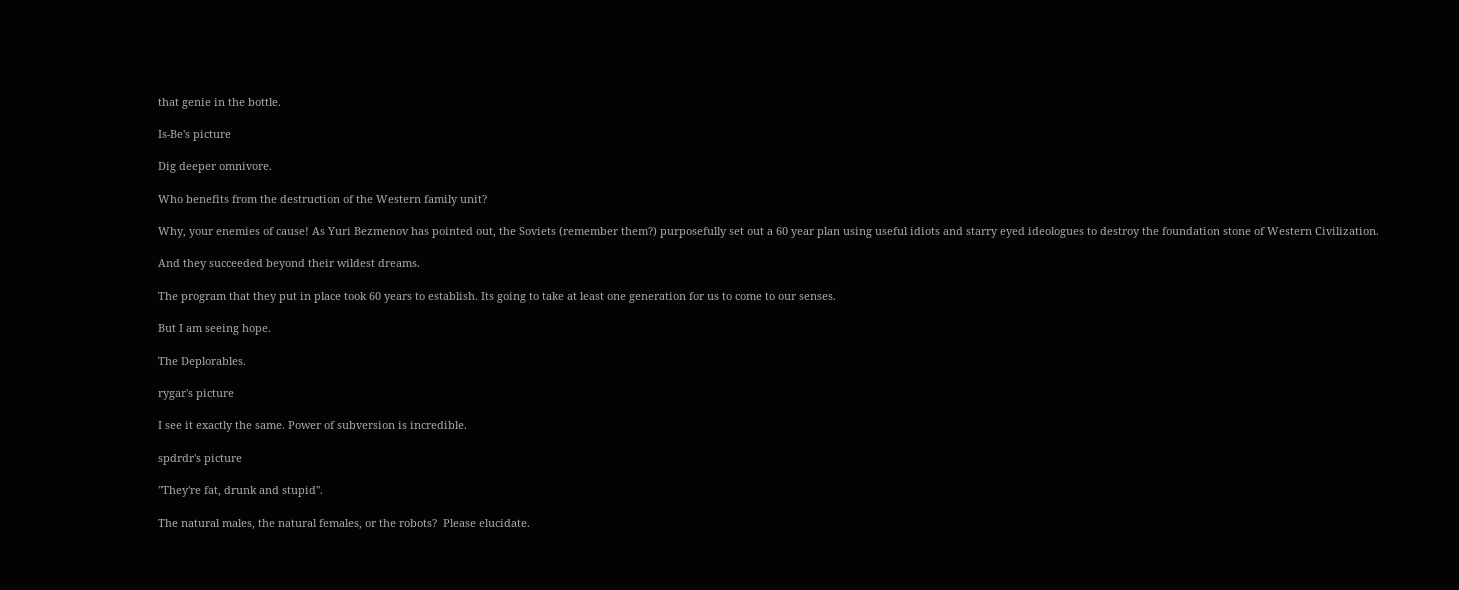that genie in the bottle.

Is-Be's picture

Dig deeper omnivore.

Who benefits from the destruction of the Western family unit?

Why, your enemies of cause! As Yuri Bezmenov has pointed out, the Soviets (remember them?) purposefully set out a 60 year plan using useful idiots and starry eyed ideologues to destroy the foundation stone of Western Civilization.

And they succeeded beyond their wildest dreams.

The program that they put in place took 60 years to establish. Its going to take at least one generation for us to come to our senses.

But I am seeing hope.

The Deplorables.

rygar's picture

I see it exactly the same. Power of subversion is incredible.

spdrdr's picture

"They're fat, drunk and stupid".

The natural males, the natural females, or the robots?  Please elucidate.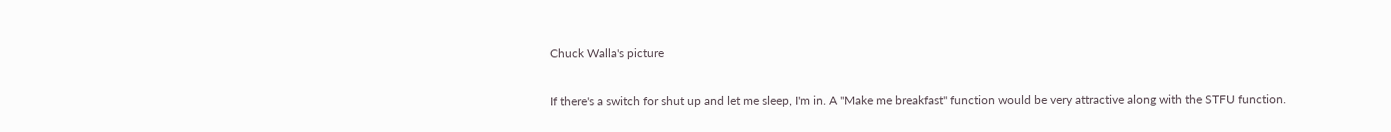Chuck Walla's picture

If there's a switch for shut up and let me sleep, I'm in. A "Make me breakfast" function would be very attractive along with the STFU function.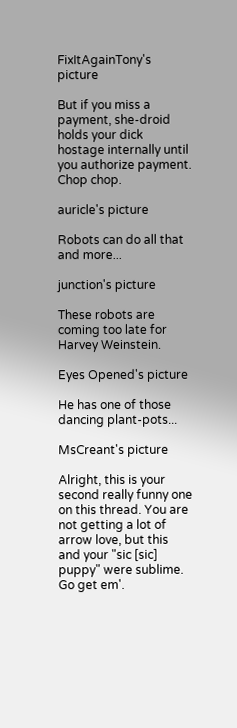FixItAgainTony's picture

But if you miss a payment, she-droid holds your dick hostage internally until you authorize payment. Chop chop.

auricle's picture

Robots can do all that and more...

junction's picture

These robots are coming too late for Harvey Weinstein.

Eyes Opened's picture

He has one of those dancing plant-pots...

MsCreant's picture

Alright, this is your second really funny one on this thread. You are not getting a lot of arrow love, but this and your "sic [sic] puppy" were sublime. Go get em'.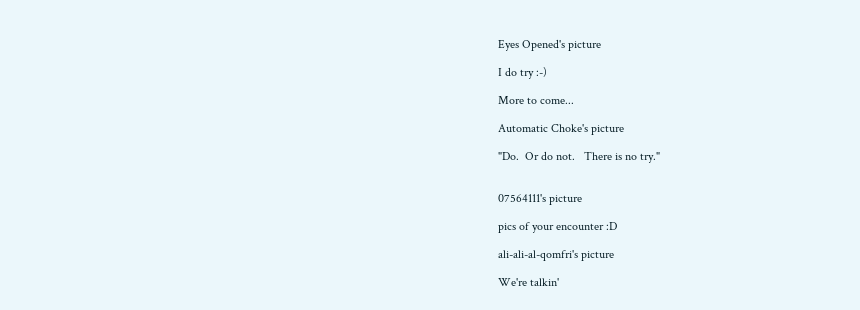Eyes Opened's picture

I do try :-)

More to come...

Automatic Choke's picture

"Do.  Or do not.   There is no try."


07564111's picture

pics of your encounter :D

ali-ali-al-qomfri's picture

We're talkin'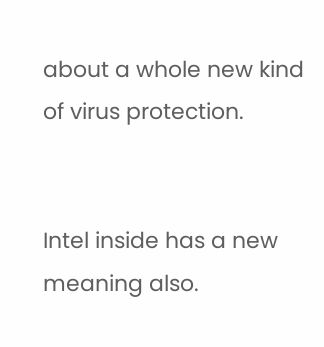about a whole new kind of virus protection.


Intel inside has a new meaning also.